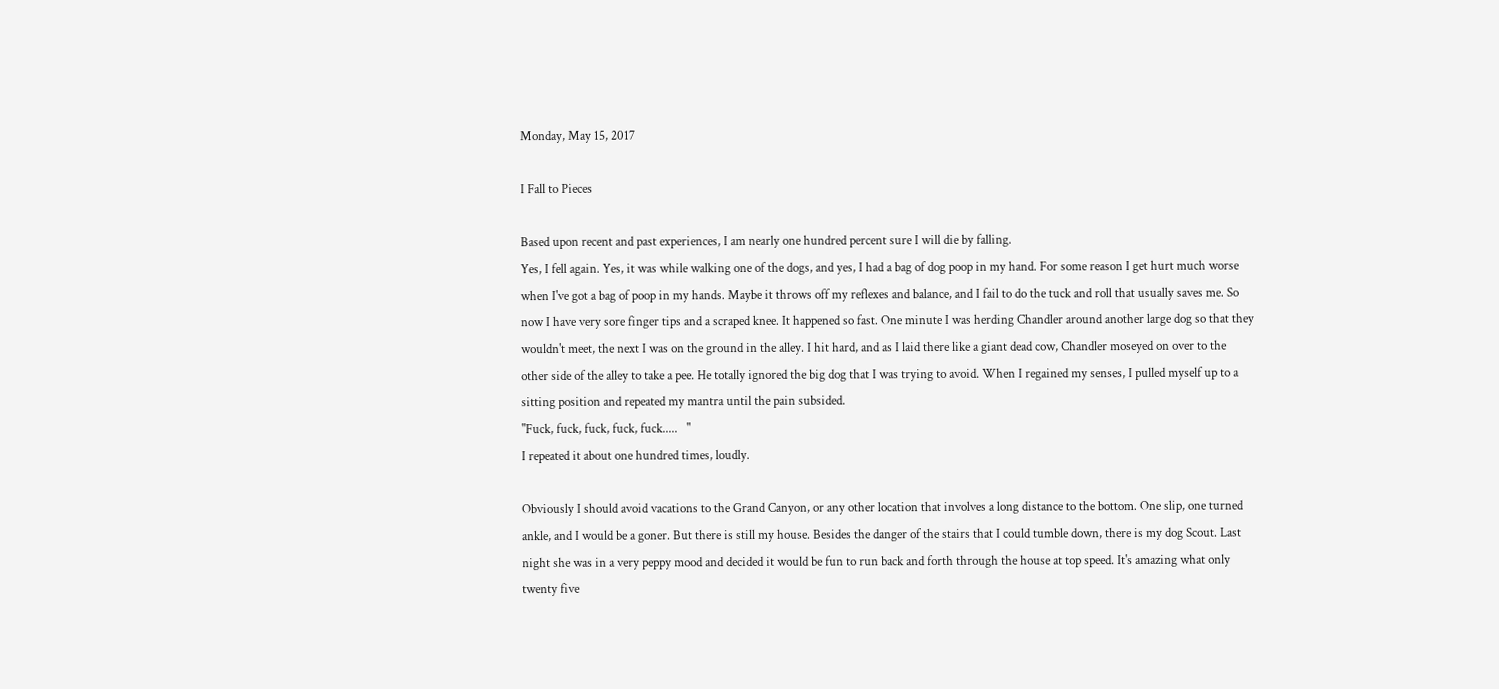Monday, May 15, 2017

I Fall to Pieces

Based upon recent and past experiences, I am nearly one hundred percent sure I will die by falling.
Yes, I fell again. Yes, it was while walking one of the dogs, and yes, I had a bag of dog poop in my hand. For some reason I get hurt much worse when I've got a bag of poop in my hands. Maybe it throws off my reflexes and balance, and I fail to do the tuck and roll that usually saves me. So now I have very sore finger tips and a scraped knee. It happened so fast. One minute I was herding Chandler around another large dog so that they wouldn't meet, the next I was on the ground in the alley. I hit hard, and as I laid there like a giant dead cow, Chandler moseyed on over to the other side of the alley to take a pee. He totally ignored the big dog that I was trying to avoid. When I regained my senses, I pulled myself up to a sitting position and repeated my mantra until the pain subsided.
"Fuck, fuck, fuck, fuck, fuck.....   "
I repeated it about one hundred times, loudly.

Obviously I should avoid vacations to the Grand Canyon, or any other location that involves a long distance to the bottom. One slip, one turned ankle, and I would be a goner. But there is still my house. Besides the danger of the stairs that I could tumble down, there is my dog Scout. Last night she was in a very peppy mood and decided it would be fun to run back and forth through the house at top speed. It's amazing what only twenty five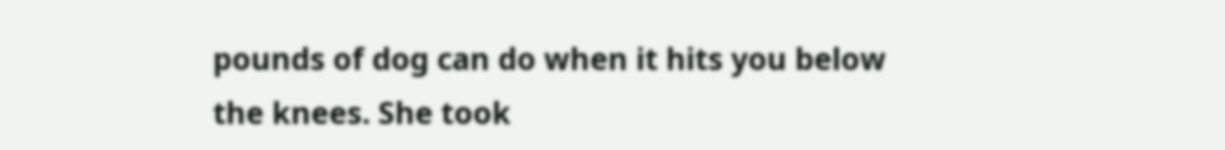pounds of dog can do when it hits you below the knees. She took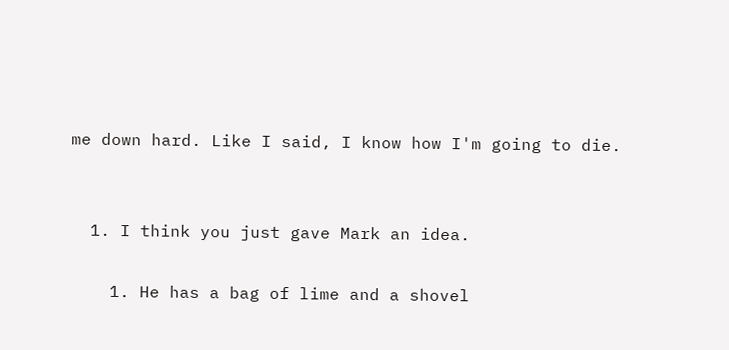me down hard. Like I said, I know how I'm going to die.


  1. I think you just gave Mark an idea.

    1. He has a bag of lime and a shovel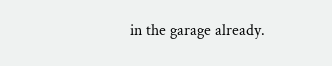in the garage already.